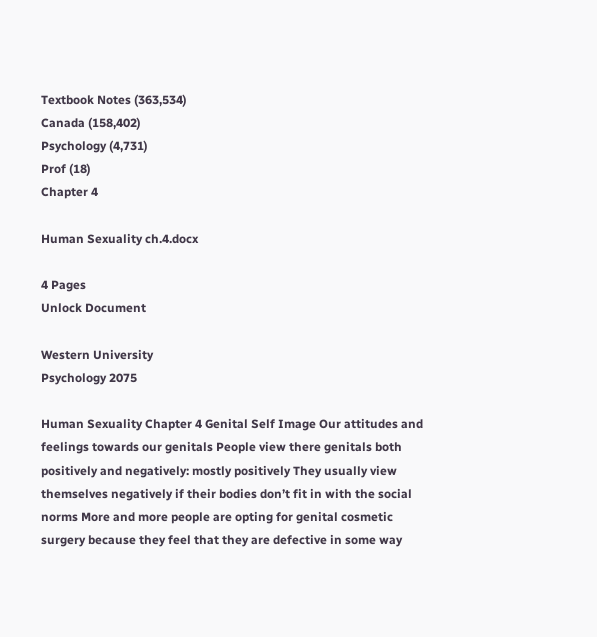Textbook Notes (363,534)
Canada (158,402)
Psychology (4,731)
Prof (18)
Chapter 4

Human Sexuality ch.4.docx

4 Pages
Unlock Document

Western University
Psychology 2075

Human Sexuality Chapter 4 Genital Self Image Our attitudes and feelings towards our genitals People view there genitals both positively and negatively: mostly positively They usually view themselves negatively if their bodies don’t fit in with the social norms More and more people are opting for genital cosmetic surgery because they feel that they are defective in some way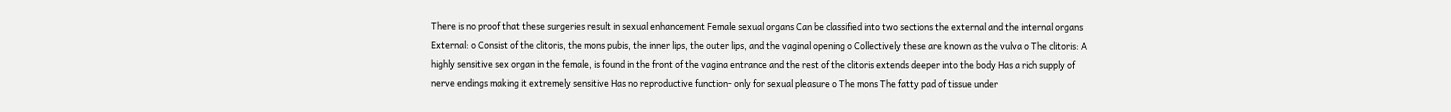There is no proof that these surgeries result in sexual enhancement Female sexual organs Can be classified into two sections the external and the internal organs External: o Consist of the clitoris, the mons pubis, the inner lips, the outer lips, and the vaginal opening o Collectively these are known as the vulva o The clitoris: A highly sensitive sex organ in the female, is found in the front of the vagina entrance and the rest of the clitoris extends deeper into the body Has a rich supply of nerve endings making it extremely sensitive Has no reproductive function- only for sexual pleasure o The mons The fatty pad of tissue under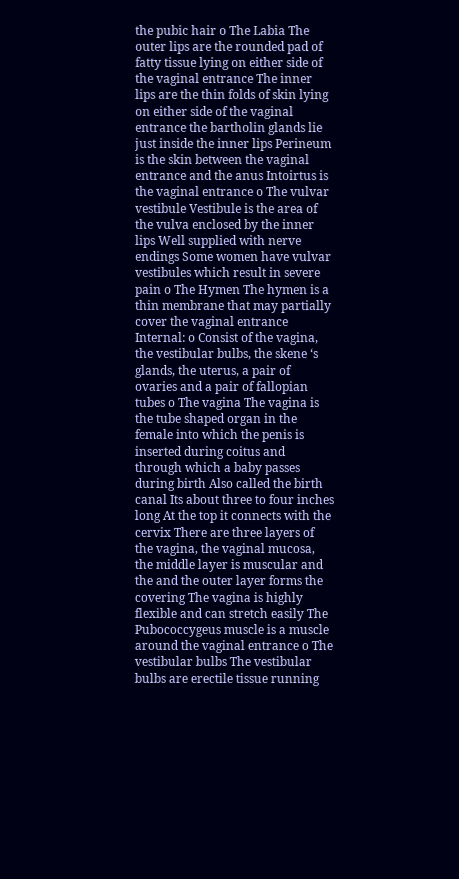the pubic hair o The Labia The outer lips are the rounded pad of fatty tissue lying on either side of the vaginal entrance The inner lips are the thin folds of skin lying on either side of the vaginal entrance the bartholin glands lie just inside the inner lips Perineum is the skin between the vaginal entrance and the anus Intoirtus is the vaginal entrance o The vulvar vestibule Vestibule is the area of the vulva enclosed by the inner lips Well supplied with nerve endings Some women have vulvar vestibules which result in severe pain o The Hymen The hymen is a thin membrane that may partially cover the vaginal entrance Internal: o Consist of the vagina, the vestibular bulbs, the skene ‘s glands, the uterus, a pair of ovaries and a pair of fallopian tubes o The vagina The vagina is the tube shaped organ in the female into which the penis is inserted during coitus and through which a baby passes during birth Also called the birth canal Its about three to four inches long At the top it connects with the cervix There are three layers of the vagina, the vaginal mucosa, the middle layer is muscular and the and the outer layer forms the covering The vagina is highly flexible and can stretch easily The Pubococcygeus muscle is a muscle around the vaginal entrance o The vestibular bulbs The vestibular bulbs are erectile tissue running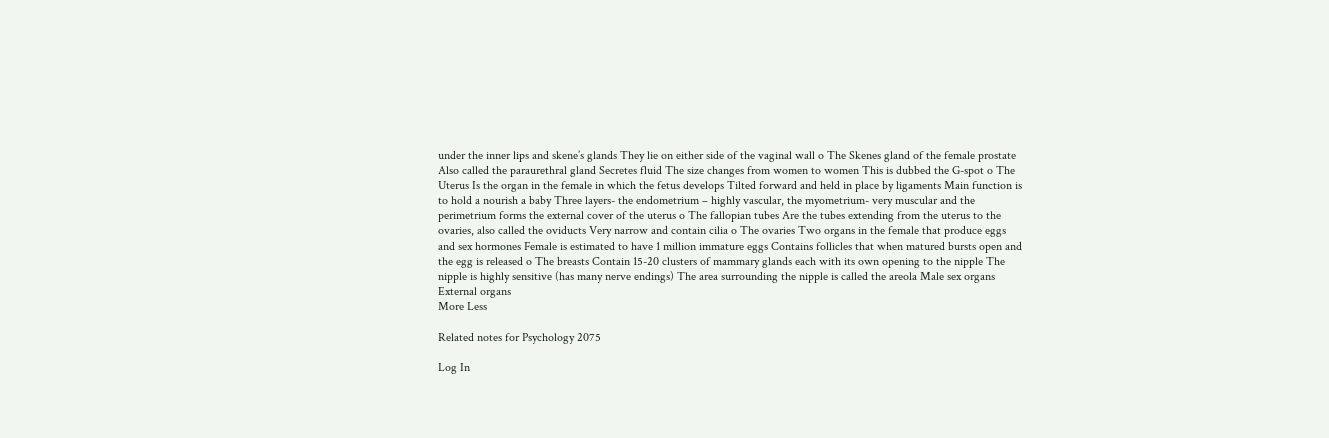under the inner lips and skene’s glands They lie on either side of the vaginal wall o The Skenes gland of the female prostate Also called the paraurethral gland Secretes fluid The size changes from women to women This is dubbed the G-spot o The Uterus Is the organ in the female in which the fetus develops Tilted forward and held in place by ligaments Main function is to hold a nourish a baby Three layers- the endometrium – highly vascular, the myometrium- very muscular and the perimetrium forms the external cover of the uterus o The fallopian tubes Are the tubes extending from the uterus to the ovaries, also called the oviducts Very narrow and contain cilia o The ovaries Two organs in the female that produce eggs and sex hormones Female is estimated to have 1 million immature eggs Contains follicles that when matured bursts open and the egg is released o The breasts Contain 15-20 clusters of mammary glands each with its own opening to the nipple The nipple is highly sensitive (has many nerve endings) The area surrounding the nipple is called the areola Male sex organs External organs
More Less

Related notes for Psychology 2075

Log In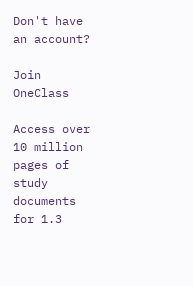Don't have an account?

Join OneClass

Access over 10 million pages of study
documents for 1.3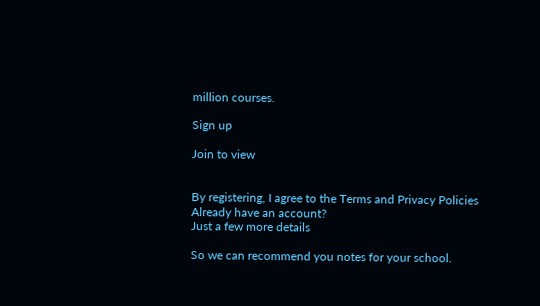million courses.

Sign up

Join to view


By registering, I agree to the Terms and Privacy Policies
Already have an account?
Just a few more details

So we can recommend you notes for your school.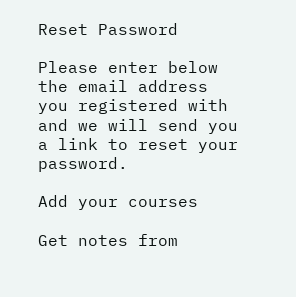Reset Password

Please enter below the email address you registered with and we will send you a link to reset your password.

Add your courses

Get notes from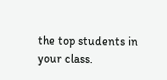the top students in your class.